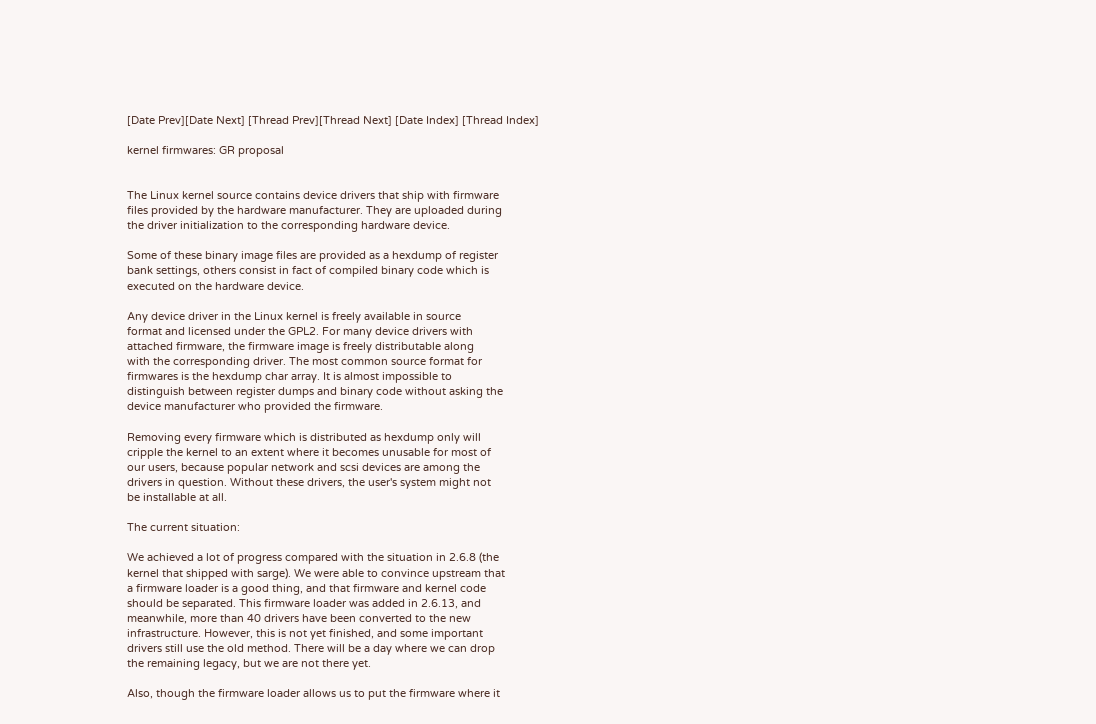[Date Prev][Date Next] [Thread Prev][Thread Next] [Date Index] [Thread Index]

kernel firmwares: GR proposal


The Linux kernel source contains device drivers that ship with firmware
files provided by the hardware manufacturer. They are uploaded during
the driver initialization to the corresponding hardware device.

Some of these binary image files are provided as a hexdump of register
bank settings, others consist in fact of compiled binary code which is
executed on the hardware device.

Any device driver in the Linux kernel is freely available in source
format and licensed under the GPL2. For many device drivers with
attached firmware, the firmware image is freely distributable along
with the corresponding driver. The most common source format for
firmwares is the hexdump char array. It is almost impossible to
distinguish between register dumps and binary code without asking the
device manufacturer who provided the firmware.

Removing every firmware which is distributed as hexdump only will
cripple the kernel to an extent where it becomes unusable for most of
our users, because popular network and scsi devices are among the
drivers in question. Without these drivers, the user's system might not
be installable at all.

The current situation:

We achieved a lot of progress compared with the situation in 2.6.8 (the
kernel that shipped with sarge). We were able to convince upstream that
a firmware loader is a good thing, and that firmware and kernel code
should be separated. This firmware loader was added in 2.6.13, and
meanwhile, more than 40 drivers have been converted to the new
infrastructure. However, this is not yet finished, and some important
drivers still use the old method. There will be a day where we can drop
the remaining legacy, but we are not there yet.

Also, though the firmware loader allows us to put the firmware where it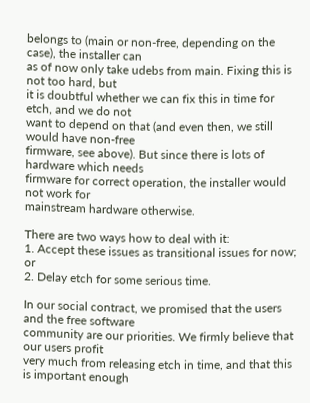belongs to (main or non-free, depending on the case), the installer can
as of now only take udebs from main. Fixing this is not too hard, but
it is doubtful whether we can fix this in time for etch, and we do not
want to depend on that (and even then, we still would have non-free
firmware, see above). But since there is lots of hardware which needs
firmware for correct operation, the installer would not work for
mainstream hardware otherwise.

There are two ways how to deal with it:
1. Accept these issues as transitional issues for now; or
2. Delay etch for some serious time.

In our social contract, we promised that the users and the free software
community are our priorities. We firmly believe that our users profit
very much from releasing etch in time, and that this is important enough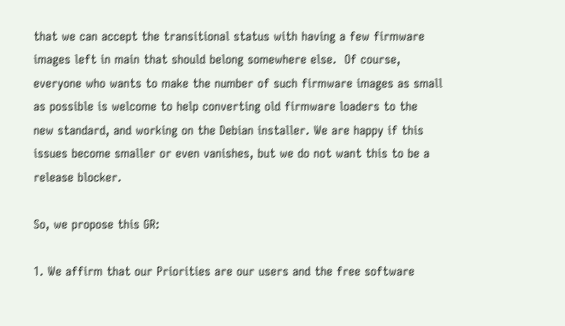that we can accept the transitional status with having a few firmware
images left in main that should belong somewhere else.  Of course,
everyone who wants to make the number of such firmware images as small
as possible is welcome to help converting old firmware loaders to the
new standard, and working on the Debian installer. We are happy if this
issues become smaller or even vanishes, but we do not want this to be a
release blocker.

So, we propose this GR:

1. We affirm that our Priorities are our users and the free software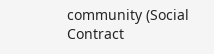community (Social Contract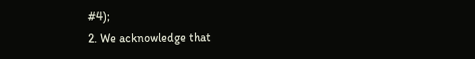#4);
2. We acknowledge that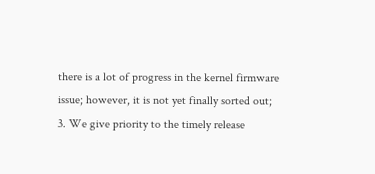there is a lot of progress in the kernel firmware
issue; however, it is not yet finally sorted out;
3. We give priority to the timely release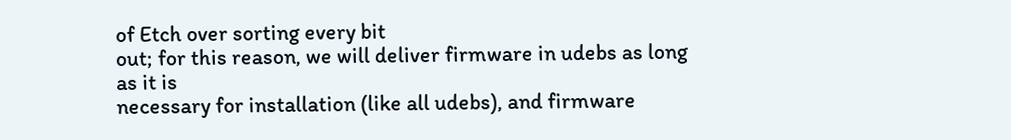of Etch over sorting every bit
out; for this reason, we will deliver firmware in udebs as long as it is
necessary for installation (like all udebs), and firmware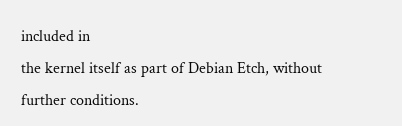included in
the kernel itself as part of Debian Etch, without further conditions.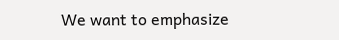We want to emphasize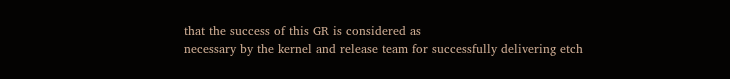that the success of this GR is considered as
necessary by the kernel and release team for successfully delivering etch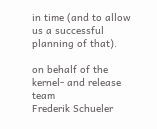in time (and to allow us a successful planning of that).

on behalf of the kernel- and release team
Frederik Schueler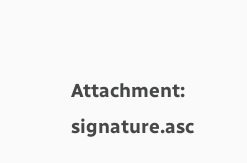Attachment: signature.asc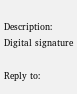Description: Digital signature

Reply to: